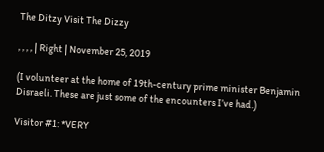The Ditzy Visit The Dizzy

, , , , | Right | November 25, 2019

(I volunteer at the home of 19th-century prime minister Benjamin Disraeli. These are just some of the encounters I’ve had.)

Visitor #1: *VERY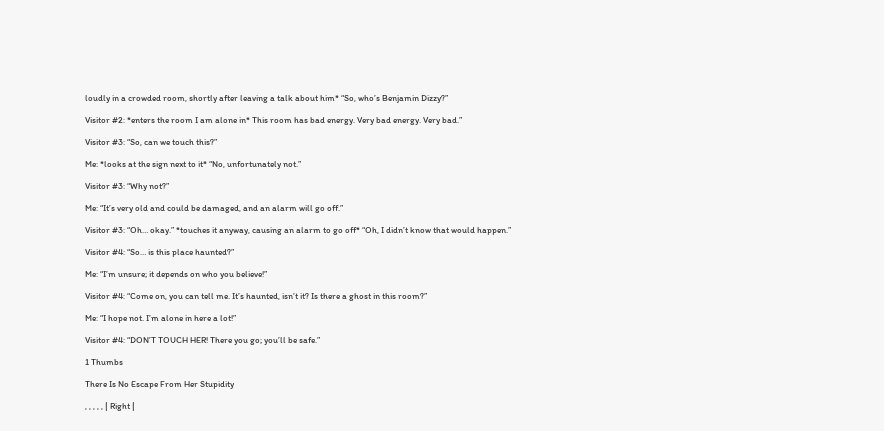loudly in a crowded room, shortly after leaving a talk about him* “So, who’s Benjamin Dizzy?”

Visitor #2: *enters the room I am alone in* This room has bad energy. Very bad energy. Very bad.”

Visitor #3: “So, can we touch this?”

Me: *looks at the sign next to it* “No, unfortunately not.”

Visitor #3: “Why not?”

Me: “It’s very old and could be damaged, and an alarm will go off.”

Visitor #3: “Oh… okay.” *touches it anyway, causing an alarm to go off* “Oh, I didn’t know that would happen.”

Visitor #4: “So… is this place haunted?”

Me: “I’m unsure; it depends on who you believe!”

Visitor #4: “Come on, you can tell me. It’s haunted, isn’t it? Is there a ghost in this room?”

Me: “I hope not. I’m alone in here a lot!”

Visitor #4: “DON’T TOUCH HER! There you go; you’ll be safe.”

1 Thumbs

There Is No Escape From Her Stupidity

, , , , , | Right |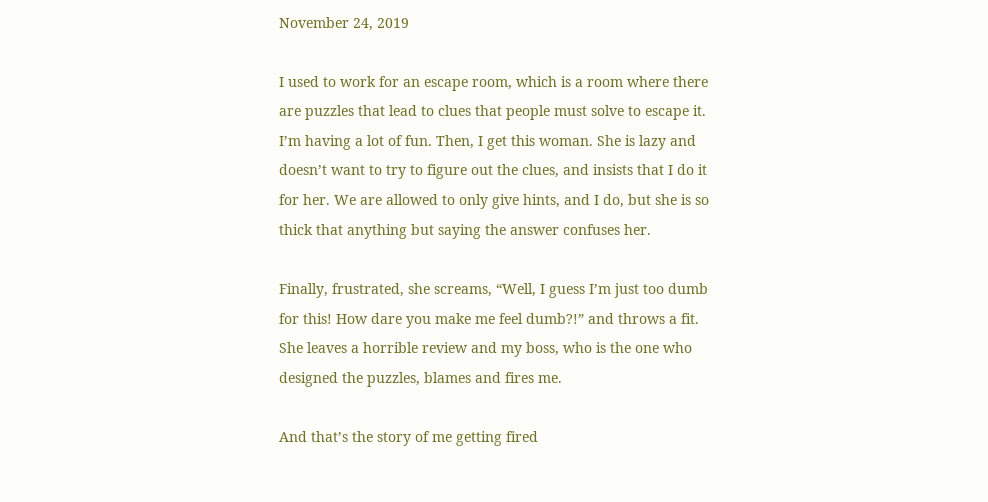November 24, 2019

I used to work for an escape room, which is a room where there are puzzles that lead to clues that people must solve to escape it. I’m having a lot of fun. Then, I get this woman. She is lazy and doesn’t want to try to figure out the clues, and insists that I do it for her. We are allowed to only give hints, and I do, but she is so thick that anything but saying the answer confuses her.

Finally, frustrated, she screams, “Well, I guess I’m just too dumb for this! How dare you make me feel dumb?!” and throws a fit. She leaves a horrible review and my boss, who is the one who designed the puzzles, blames and fires me.

And that’s the story of me getting fired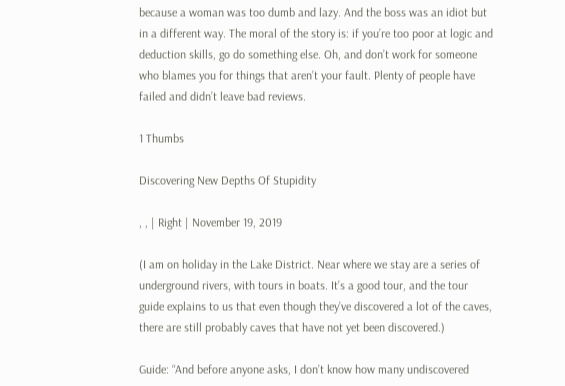because a woman was too dumb and lazy. And the boss was an idiot but in a different way. The moral of the story is: if you’re too poor at logic and deduction skills, go do something else. Oh, and don’t work for someone who blames you for things that aren’t your fault. Plenty of people have failed and didn’t leave bad reviews.

1 Thumbs

Discovering New Depths Of Stupidity

, , | Right | November 19, 2019

(I am on holiday in the Lake District. Near where we stay are a series of underground rivers, with tours in boats. It’s a good tour, and the tour guide explains to us that even though they’ve discovered a lot of the caves, there are still probably caves that have not yet been discovered.)

Guide: “And before anyone asks, I don’t know how many undiscovered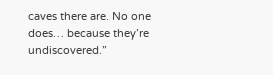caves there are. No one does… because they’re undiscovered.”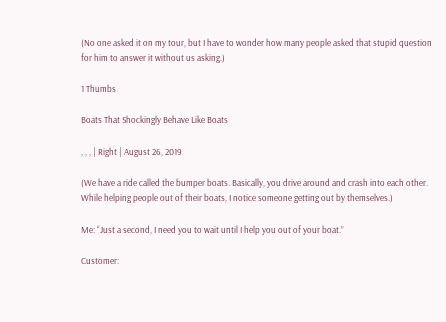(No one asked it on my tour, but I have to wonder how many people asked that stupid question for him to answer it without us asking.)

1 Thumbs

Boats That Shockingly Behave Like Boats

, , , | Right | August 26, 2019

(We have a ride called the bumper boats. Basically, you drive around and crash into each other. While helping people out of their boats, I notice someone getting out by themselves.)

Me: “Just a second, I need you to wait until I help you out of your boat.”

Customer: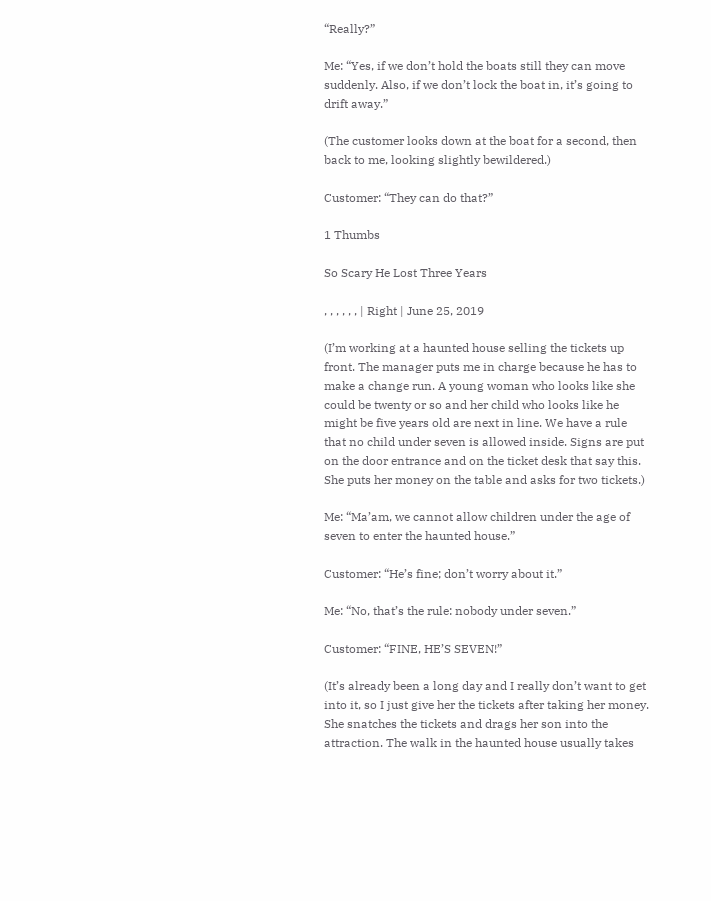“Really?”

Me: “Yes, if we don’t hold the boats still they can move suddenly. Also, if we don’t lock the boat in, it’s going to drift away.”

(The customer looks down at the boat for a second, then back to me, looking slightly bewildered.)

Customer: “They can do that?”

1 Thumbs

So Scary He Lost Three Years

, , , , , , | Right | June 25, 2019

(I’m working at a haunted house selling the tickets up front. The manager puts me in charge because he has to make a change run. A young woman who looks like she could be twenty or so and her child who looks like he might be five years old are next in line. We have a rule that no child under seven is allowed inside. Signs are put on the door entrance and on the ticket desk that say this. She puts her money on the table and asks for two tickets.)

Me: “Ma’am, we cannot allow children under the age of seven to enter the haunted house.”

Customer: “He’s fine; don’t worry about it.”

Me: “No, that’s the rule: nobody under seven.”

Customer: “FINE, HE’S SEVEN!”

(It’s already been a long day and I really don’t want to get into it, so I just give her the tickets after taking her money. She snatches the tickets and drags her son into the attraction. The walk in the haunted house usually takes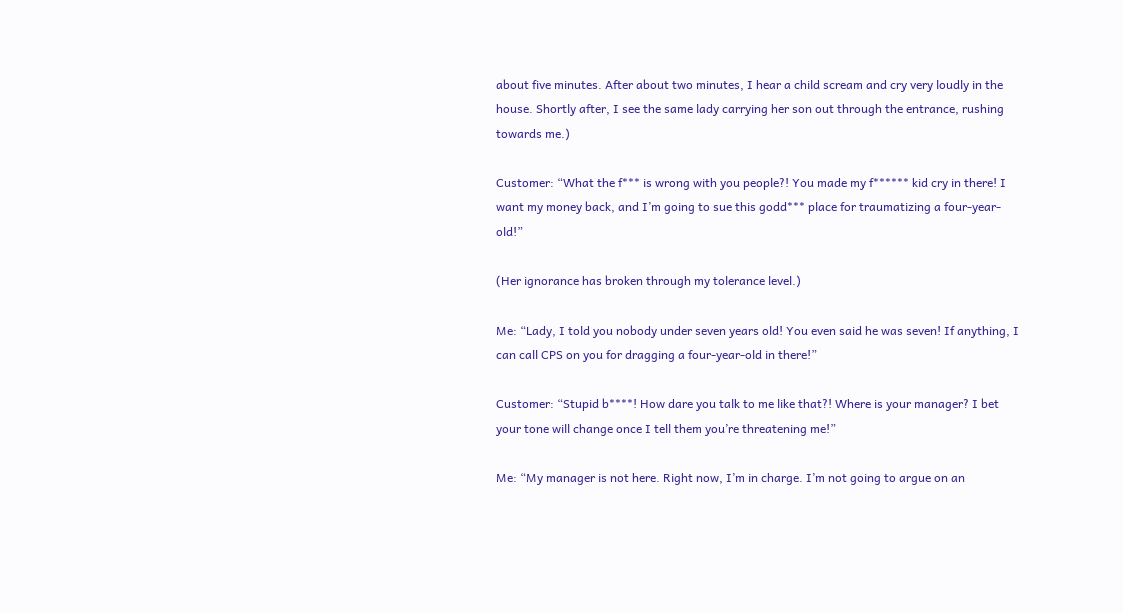about five minutes. After about two minutes, I hear a child scream and cry very loudly in the house. Shortly after, I see the same lady carrying her son out through the entrance, rushing towards me.)

Customer: “What the f*** is wrong with you people?! You made my f****** kid cry in there! I want my money back, and I’m going to sue this godd*** place for traumatizing a four-year-old!”

(Her ignorance has broken through my tolerance level.)

Me: “Lady, I told you nobody under seven years old! You even said he was seven! If anything, I can call CPS on you for dragging a four-year-old in there!”

Customer: “Stupid b****! How dare you talk to me like that?! Where is your manager? I bet your tone will change once I tell them you’re threatening me!”

Me: “My manager is not here. Right now, I’m in charge. I’m not going to argue on an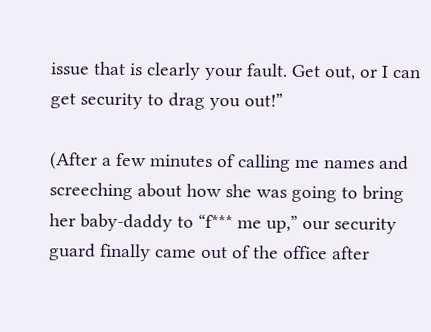issue that is clearly your fault. Get out, or I can get security to drag you out!”

(After a few minutes of calling me names and screeching about how she was going to bring her baby-daddy to “f*** me up,” our security guard finally came out of the office after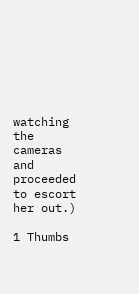watching the cameras and proceeded to escort her out.)

1 Thumbs